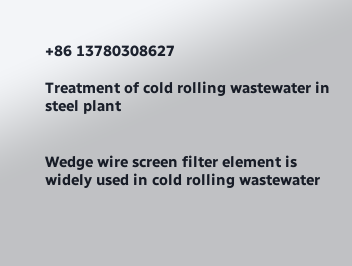+86 13780308627

Treatment of cold rolling wastewater in steel plant


Wedge wire screen filter element is widely used in cold rolling wastewater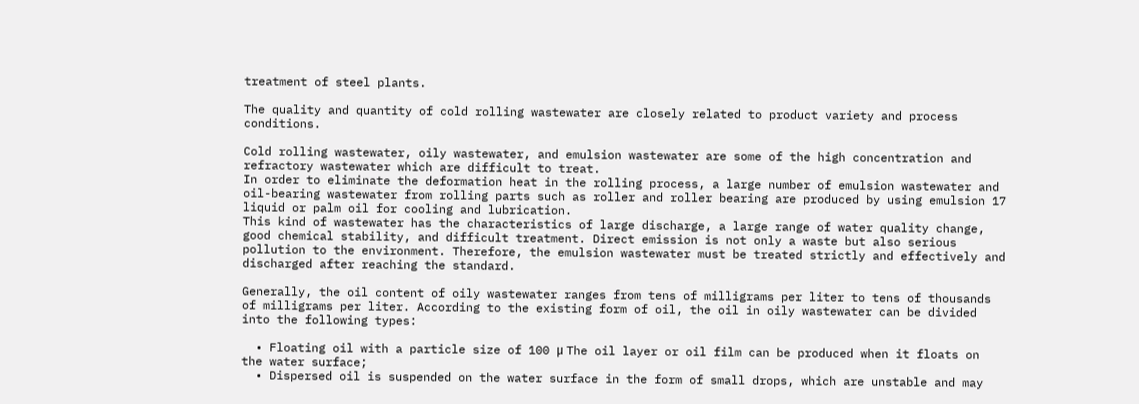treatment of steel plants.

The quality and quantity of cold rolling wastewater are closely related to product variety and process conditions.

Cold rolling wastewater, oily wastewater, and emulsion wastewater are some of the high concentration and refractory wastewater which are difficult to treat.
In order to eliminate the deformation heat in the rolling process, a large number of emulsion wastewater and oil-bearing wastewater from rolling parts such as roller and roller bearing are produced by using emulsion 17 liquid or palm oil for cooling and lubrication.
This kind of wastewater has the characteristics of large discharge, a large range of water quality change, good chemical stability, and difficult treatment. Direct emission is not only a waste but also serious pollution to the environment. Therefore, the emulsion wastewater must be treated strictly and effectively and discharged after reaching the standard.

Generally, the oil content of oily wastewater ranges from tens of milligrams per liter to tens of thousands of milligrams per liter. According to the existing form of oil, the oil in oily wastewater can be divided into the following types:

  • Floating oil with a particle size of 100 μ The oil layer or oil film can be produced when it floats on the water surface;
  • Dispersed oil is suspended on the water surface in the form of small drops, which are unstable and may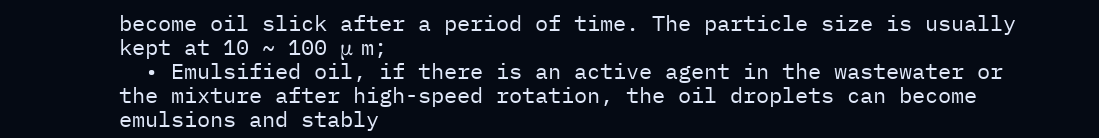become oil slick after a period of time. The particle size is usually kept at 10 ~ 100 μ m;
  • Emulsified oil, if there is an active agent in the wastewater or the mixture after high-speed rotation, the oil droplets can become emulsions and stably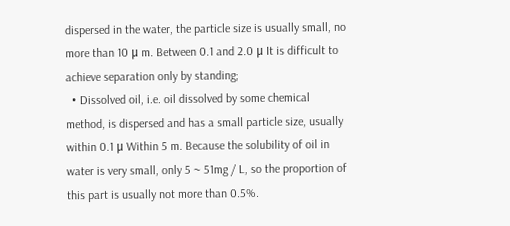dispersed in the water, the particle size is usually small, no more than 10 μ m. Between 0.1 and 2.0 μ It is difficult to achieve separation only by standing;
  • Dissolved oil, i.e. oil dissolved by some chemical method, is dispersed and has a small particle size, usually within 0.1 μ Within 5 m. Because the solubility of oil in water is very small, only 5 ~ 51mg / L, so the proportion of this part is usually not more than 0.5%.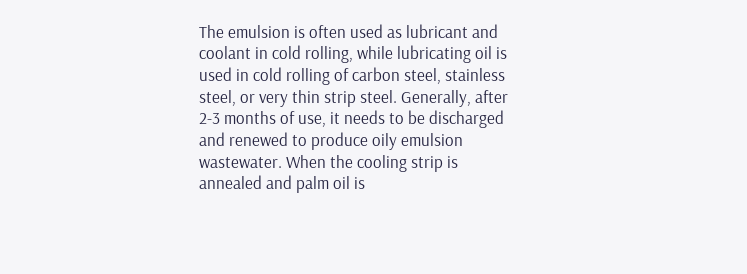The emulsion is often used as lubricant and coolant in cold rolling, while lubricating oil is used in cold rolling of carbon steel, stainless steel, or very thin strip steel. Generally, after 2-3 months of use, it needs to be discharged and renewed to produce oily emulsion wastewater. When the cooling strip is annealed and palm oil is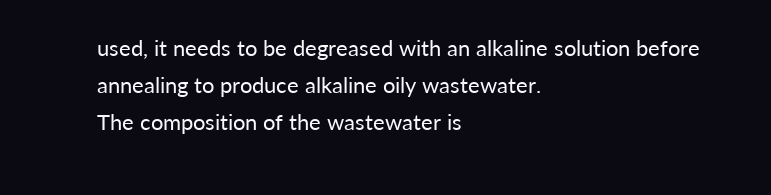used, it needs to be degreased with an alkaline solution before annealing to produce alkaline oily wastewater.
The composition of the wastewater is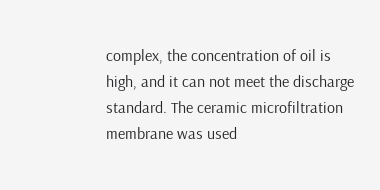complex, the concentration of oil is high, and it can not meet the discharge standard. The ceramic microfiltration membrane was used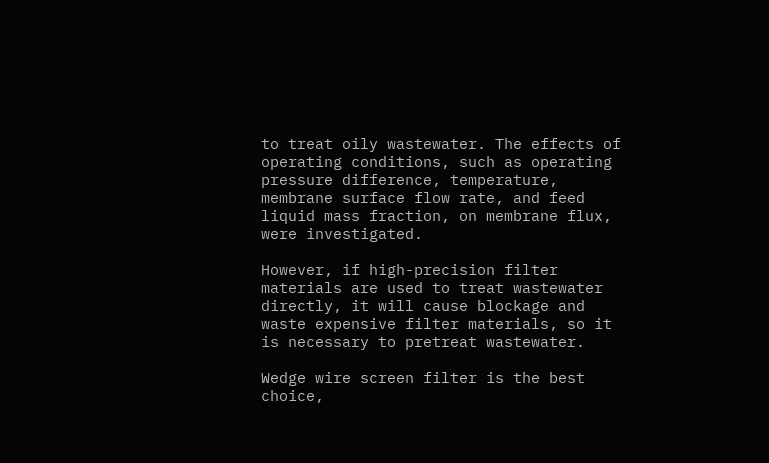to treat oily wastewater. The effects of operating conditions, such as operating pressure difference, temperature, membrane surface flow rate, and feed liquid mass fraction, on membrane flux, were investigated.

However, if high-precision filter materials are used to treat wastewater directly, it will cause blockage and waste expensive filter materials, so it is necessary to pretreat wastewater.

Wedge wire screen filter is the best choice,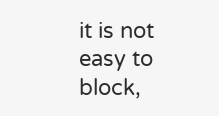it is not easy to block,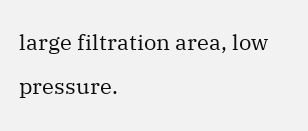large filtration area, low pressure.